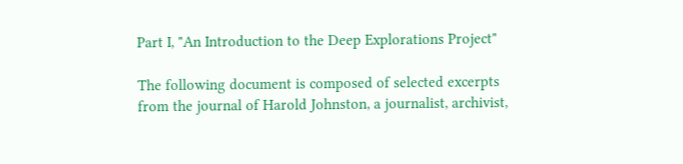Part I, "An Introduction to the Deep Explorations Project"

The following document is composed of selected excerpts from the journal of Harold Johnston, a journalist, archivist,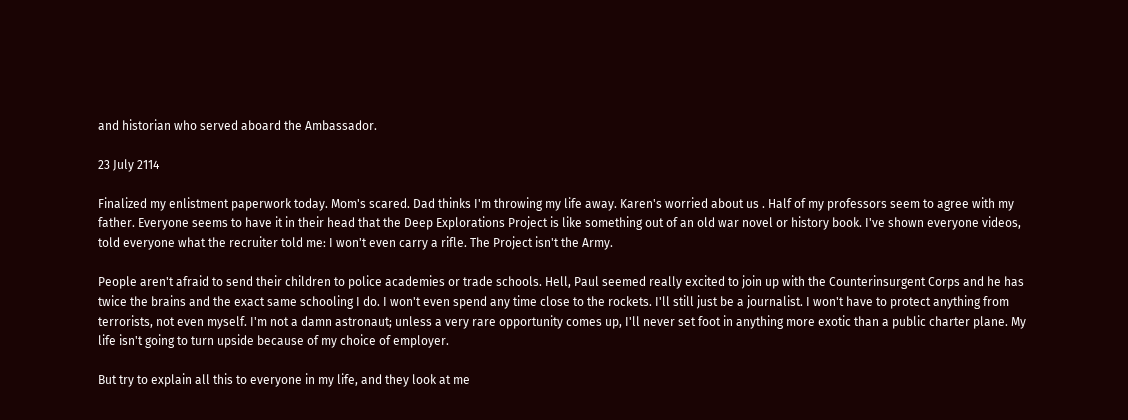and historian who served aboard the Ambassador.

23 July 2114

Finalized my enlistment paperwork today. Mom's scared. Dad thinks I'm throwing my life away. Karen's worried about us . Half of my professors seem to agree with my father. Everyone seems to have it in their head that the Deep Explorations Project is like something out of an old war novel or history book. I've shown everyone videos, told everyone what the recruiter told me: I won't even carry a rifle. The Project isn't the Army.

People aren't afraid to send their children to police academies or trade schools. Hell, Paul seemed really excited to join up with the Counterinsurgent Corps and he has twice the brains and the exact same schooling I do. I won't even spend any time close to the rockets. I'll still just be a journalist. I won't have to protect anything from terrorists, not even myself. I'm not a damn astronaut; unless a very rare opportunity comes up, I'll never set foot in anything more exotic than a public charter plane. My life isn't going to turn upside because of my choice of employer.

But try to explain all this to everyone in my life, and they look at me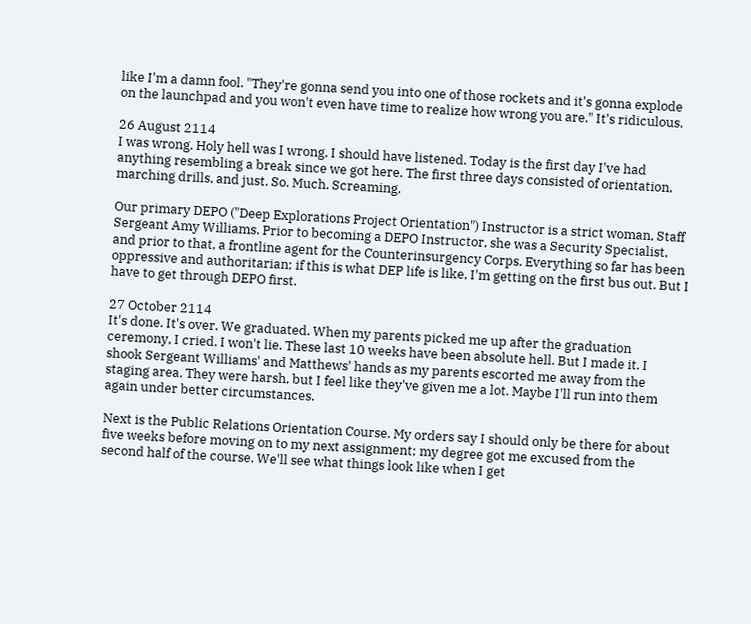like I'm a damn fool. "They're gonna send you into one of those rockets and it's gonna explode on the launchpad and you won't even have time to realize how wrong you are." It's ridiculous.

26 August 2114
I was wrong. Holy hell was I wrong. I should have listened. Today is the first day I've had anything resembling a break since we got here. The first three days consisted of orientation, marching drills, and just. So. Much. Screaming.

Our primary DEPO ("Deep Explorations Project Orientation") Instructor is a strict woman, Staff Sergeant Amy Williams. Prior to becoming a DEPO Instructor, she was a Security Specialist, and prior to that, a frontline agent for the Counterinsurgency Corps. Everything so far has been oppressive and authoritarian; if this is what DEP life is like, I'm getting on the first bus out. But I have to get through DEPO first.

27 October 2114
It's done. It's over. We graduated. When my parents picked me up after the graduation ceremony, I cried. I won't lie. These last 10 weeks have been absolute hell. But I made it. I shook Sergeant Williams' and Matthews' hands as my parents escorted me away from the staging area. They were harsh, but I feel like they've given me a lot. Maybe I'll run into them again under better circumstances.

Next is the Public Relations Orientation Course. My orders say I should only be there for about five weeks before moving on to my next assignment; my degree got me excused from the second half of the course. We'll see what things look like when I get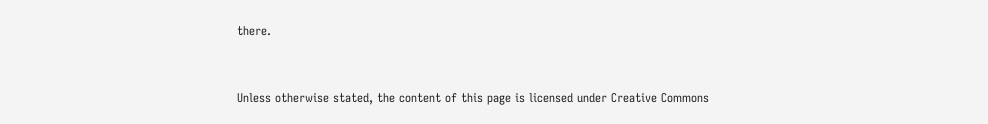there.


Unless otherwise stated, the content of this page is licensed under Creative Commons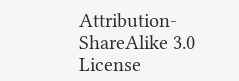Attribution-ShareAlike 3.0 License